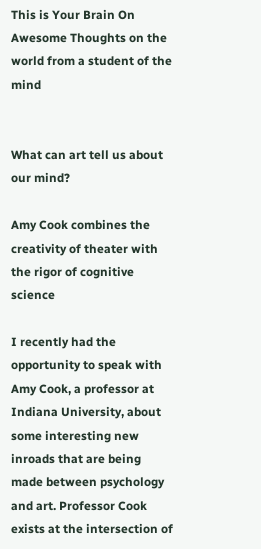This is Your Brain On Awesome Thoughts on the world from a student of the mind


What can art tell us about our mind?

Amy Cook combines the creativity of theater with the rigor of cognitive science

I recently had the opportunity to speak with Amy Cook, a professor at Indiana University, about some interesting new inroads that are being made between psychology and art. Professor Cook exists at the intersection of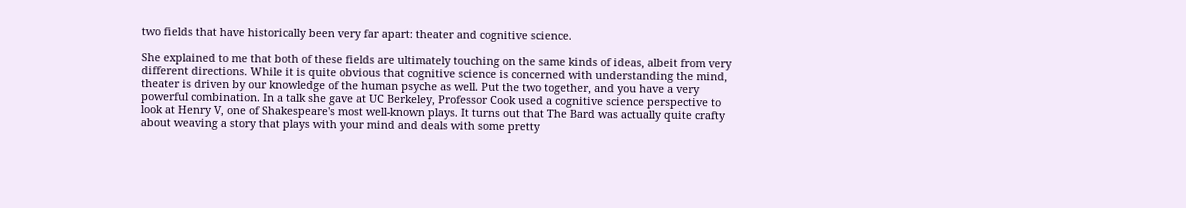two fields that have historically been very far apart: theater and cognitive science.

She explained to me that both of these fields are ultimately touching on the same kinds of ideas, albeit from very different directions. While it is quite obvious that cognitive science is concerned with understanding the mind, theater is driven by our knowledge of the human psyche as well. Put the two together, and you have a very powerful combination. In a talk she gave at UC Berkeley, Professor Cook used a cognitive science perspective to look at Henry V, one of Shakespeare's most well-known plays. It turns out that The Bard was actually quite crafty about weaving a story that plays with your mind and deals with some pretty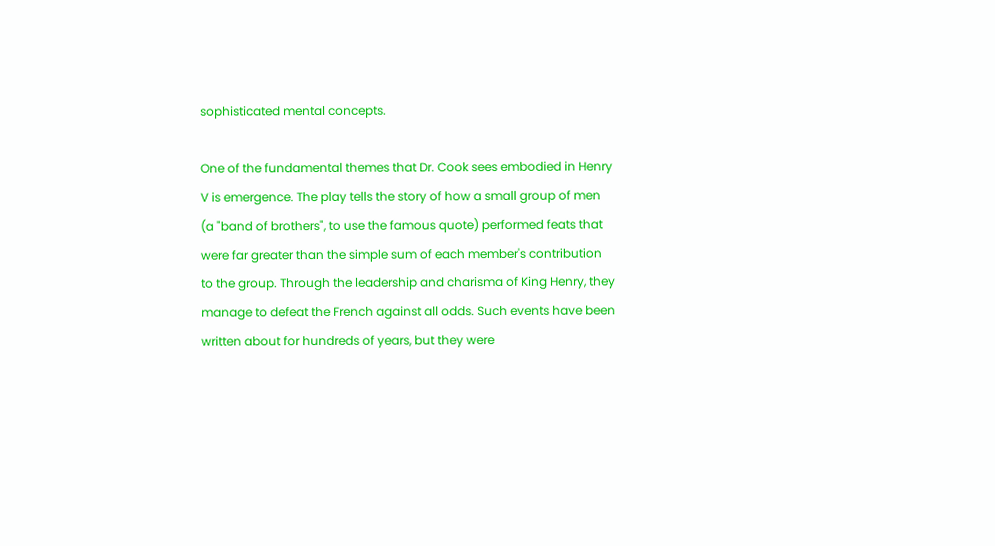sophisticated mental concepts.

One of the fundamental themes that Dr. Cook sees embodied in Henry V is emergence. The play tells the story of how a small group of men (a "band of brothers", to use the famous quote) performed feats that were far greater than the simple sum of each member's contribution to the group. Through the leadership and charisma of King Henry, they manage to defeat the French against all odds. Such events have been written about for hundreds of years, but they were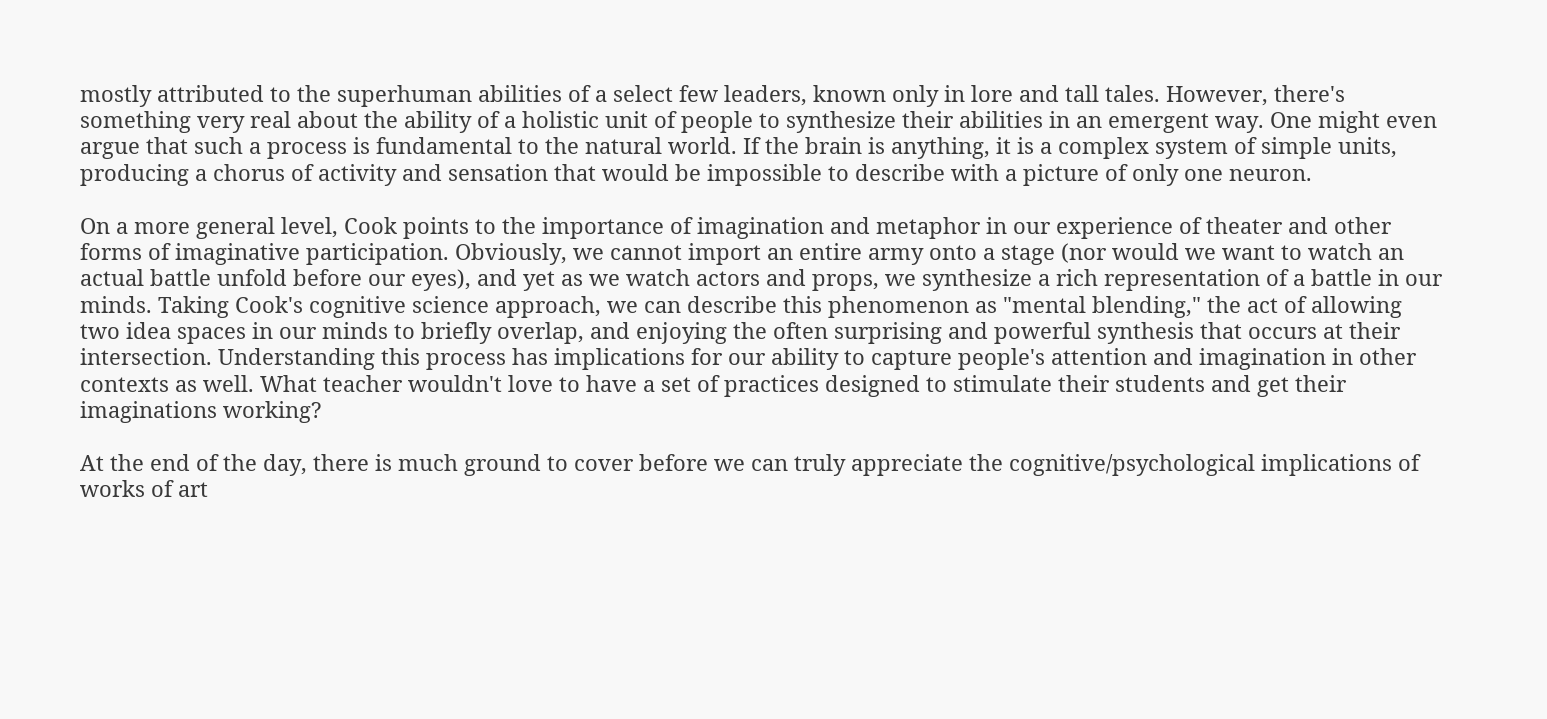mostly attributed to the superhuman abilities of a select few leaders, known only in lore and tall tales. However, there's something very real about the ability of a holistic unit of people to synthesize their abilities in an emergent way. One might even argue that such a process is fundamental to the natural world. If the brain is anything, it is a complex system of simple units, producing a chorus of activity and sensation that would be impossible to describe with a picture of only one neuron.

On a more general level, Cook points to the importance of imagination and metaphor in our experience of theater and other forms of imaginative participation. Obviously, we cannot import an entire army onto a stage (nor would we want to watch an actual battle unfold before our eyes), and yet as we watch actors and props, we synthesize a rich representation of a battle in our minds. Taking Cook's cognitive science approach, we can describe this phenomenon as "mental blending," the act of allowing two idea spaces in our minds to briefly overlap, and enjoying the often surprising and powerful synthesis that occurs at their intersection. Understanding this process has implications for our ability to capture people's attention and imagination in other contexts as well. What teacher wouldn't love to have a set of practices designed to stimulate their students and get their imaginations working?

At the end of the day, there is much ground to cover before we can truly appreciate the cognitive/psychological implications of works of art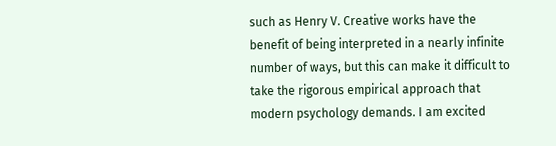such as Henry V. Creative works have the benefit of being interpreted in a nearly infinite number of ways, but this can make it difficult to take the rigorous empirical approach that modern psychology demands. I am excited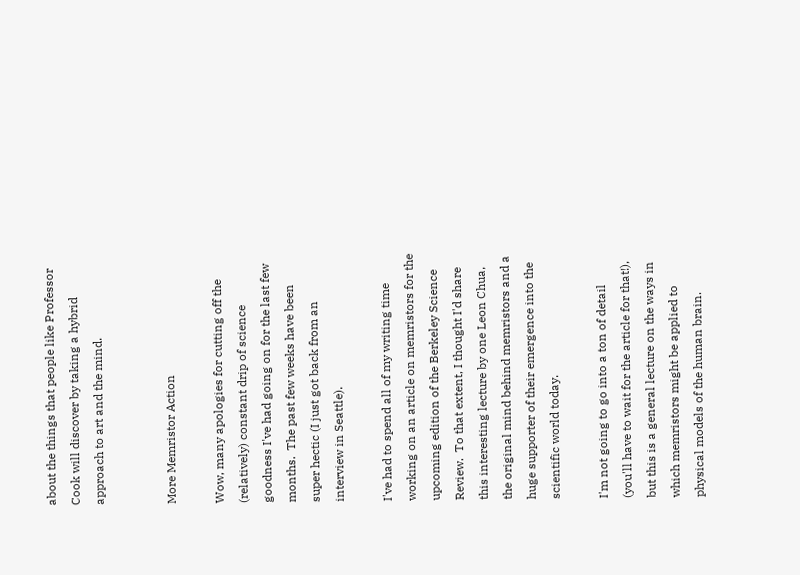about the things that people like Professor Cook will discover by taking a hybrid approach to art and the mind.


More Memristor Action

Wow, many apologies for cutting off the (relatively) constant drip of science goodness I've had going on for the last few months.  The past few weeks have been super hectic (I just got back from an interview in Seattle).

I've had to spend all of my writing time working on an article on memristors for the upcoming edition of the Berkeley Science Review.  To that extent, I thought I'd share this interesting lecture by one Leon Chua, the original mind behind memristors and a huge supporter of their emergence into the scientific world today.

I'm not going to go into a ton of detail (you'll have to wait for the article for that!), but this is a general lecture on the ways in which memristors might be applied to physical models of the human brain.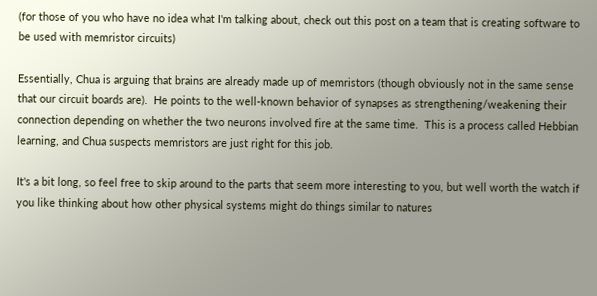(for those of you who have no idea what I'm talking about, check out this post on a team that is creating software to be used with memristor circuits)

Essentially, Chua is arguing that brains are already made up of memristors (though obviously not in the same sense that our circuit boards are).  He points to the well-known behavior of synapses as strengthening/weakening their connection depending on whether the two neurons involved fire at the same time.  This is a process called Hebbian learning, and Chua suspects memristors are just right for this job.

It's a bit long, so feel free to skip around to the parts that seem more interesting to you, but well worth the watch if you like thinking about how other physical systems might do things similar to natures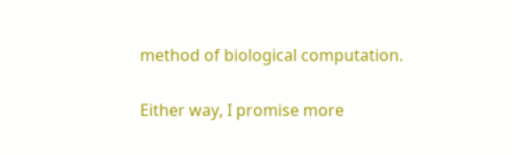method of biological computation.

Either way, I promise more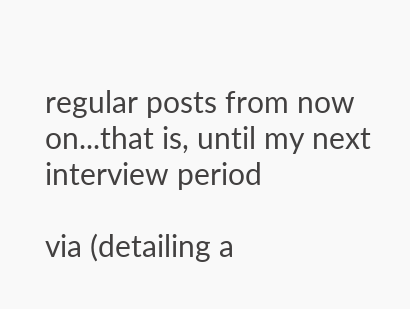regular posts from now on...that is, until my next interview period

via (detailing a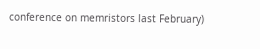conference on memristors last February)